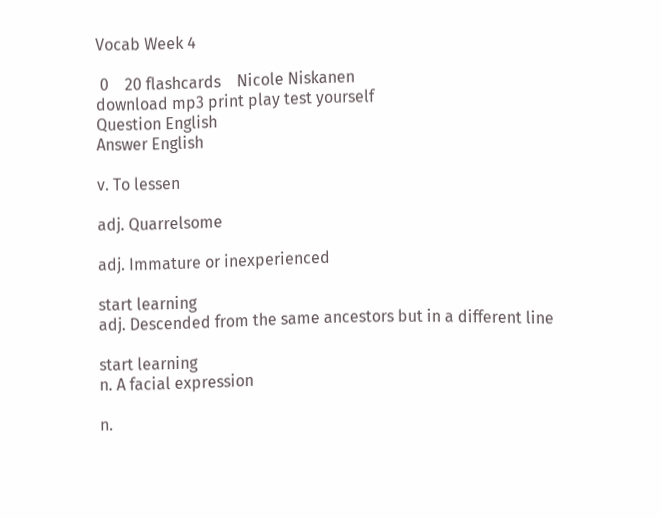Vocab Week 4

 0    20 flashcards    Nicole Niskanen
download mp3 print play test yourself
Question English
Answer English

v. To lessen

adj. Quarrelsome

adj. Immature or inexperienced

start learning
adj. Descended from the same ancestors but in a different line

start learning
n. A facial expression

n.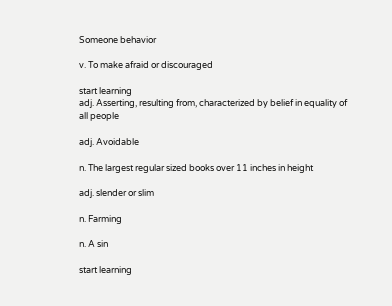Someone behavior

v. To make afraid or discouraged

start learning
adj. Asserting, resulting from, characterized by belief in equality of all people

adj. Avoidable

n. The largest regular sized books over 11 inches in height

adj. slender or slim

n. Farming

n. A sin

start learning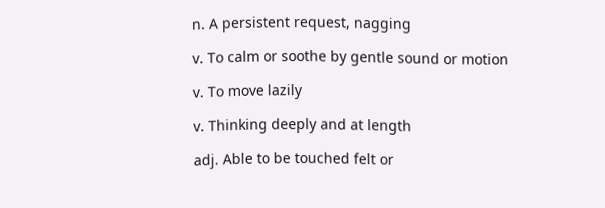n. A persistent request, nagging

v. To calm or soothe by gentle sound or motion

v. To move lazily

v. Thinking deeply and at length

adj. Able to be touched felt or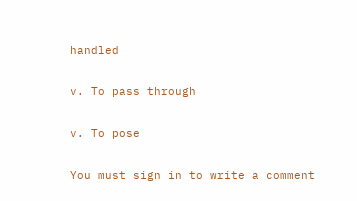handled

v. To pass through

v. To pose

You must sign in to write a comment